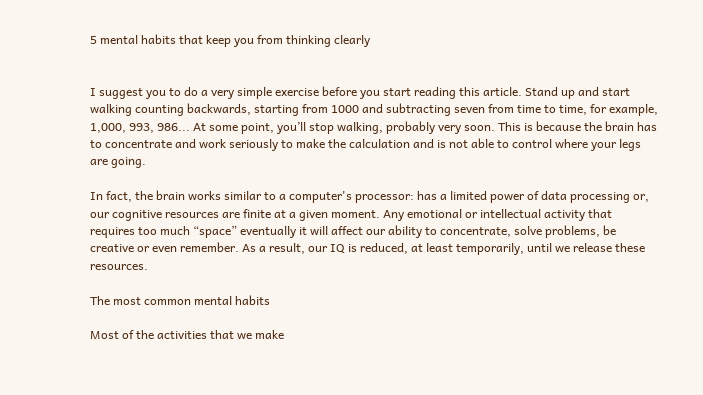5 mental habits that keep you from thinking clearly


I suggest you to do a very simple exercise before you start reading this article. Stand up and start walking counting backwards, starting from 1000 and subtracting seven from time to time, for example, 1,000, 993, 986... At some point, you’ll stop walking, probably very soon. This is because the brain has to concentrate and work seriously to make the calculation and is not able to control where your legs are going.

In fact, the brain works similar to a computer's processor: has a limited power of data processing or, our cognitive resources are finite at a given moment. Any emotional or intellectual activity that requires too much “space” eventually it will affect our ability to concentrate, solve problems, be creative or even remember. As a result, our IQ is reduced, at least temporarily, until we release these resources.

The most common mental habits

Most of the activities that we make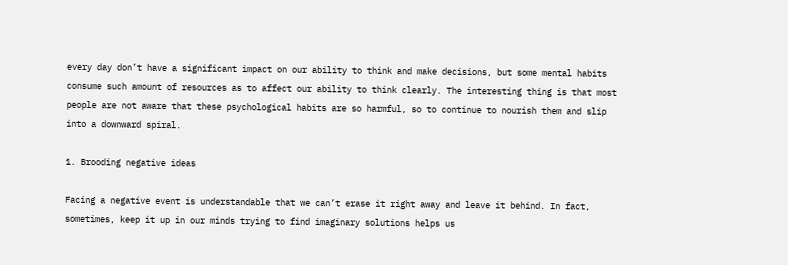every day don’t have a significant impact on our ability to think and make decisions, but some mental habits consume such amount of resources as to affect our ability to think clearly. The interesting thing is that most people are not aware that these psychological habits are so harmful, so to continue to nourish them and slip into a downward spiral.

1. Brooding negative ideas

Facing a negative event is understandable that we can’t erase it right away and leave it behind. In fact, sometimes, keep it up in our minds trying to find imaginary solutions helps us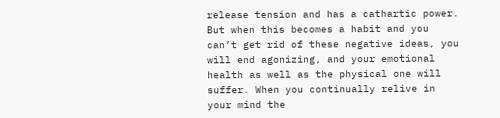release tension and has a cathartic power. But when this becomes a habit and you can’t get rid of these negative ideas, you will end agonizing, and your emotional health as well as the physical one will suffer. When you continually relive in your mind the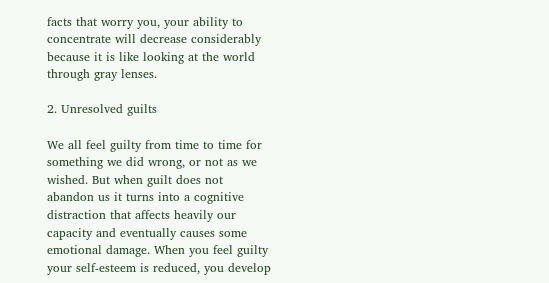facts that worry you, your ability to concentrate will decrease considerably because it is like looking at the world through gray lenses.

2. Unresolved guilts

We all feel guilty from time to time for something we did wrong, or not as we wished. But when guilt does not abandon us it turns into a cognitive distraction that affects heavily our capacity and eventually causes some emotional damage. When you feel guilty your self-esteem is reduced, you develop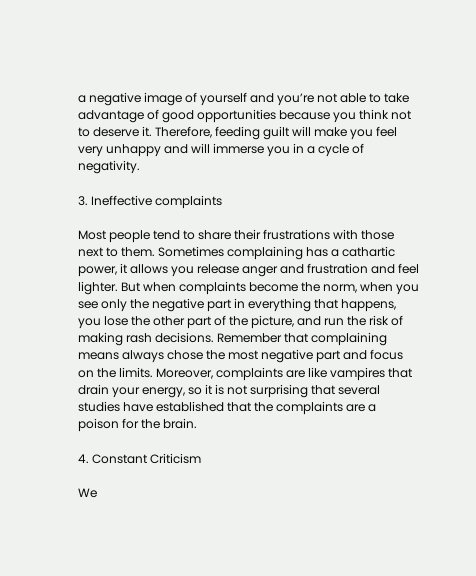a negative image of yourself and you’re not able to take advantage of good opportunities because you think not to deserve it. Therefore, feeding guilt will make you feel very unhappy and will immerse you in a cycle of negativity.

3. Ineffective complaints

Most people tend to share their frustrations with those next to them. Sometimes complaining has a cathartic power, it allows you release anger and frustration and feel lighter. But when complaints become the norm, when you see only the negative part in everything that happens, you lose the other part of the picture, and run the risk of making rash decisions. Remember that complaining means always chose the most negative part and focus on the limits. Moreover, complaints are like vampires that drain your energy, so it is not surprising that several studies have established that the complaints are a poison for the brain.

4. Constant Criticism

We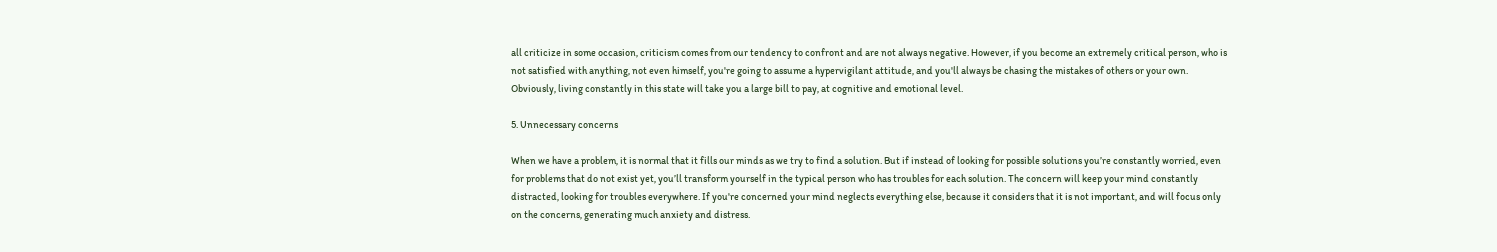all criticize in some occasion, criticism comes from our tendency to confront and are not always negative. However, if you become an extremely critical person, who is not satisfied with anything, not even himself, you're going to assume a hypervigilant attitude, and you'll always be chasing the mistakes of others or your own. Obviously, living constantly in this state will take you a large bill to pay, at cognitive and emotional level.

5. Unnecessary concerns

When we have a problem, it is normal that it fills our minds as we try to find a solution. But if instead of looking for possible solutions you’re constantly worried, even for problems that do not exist yet, you’ll transform yourself in the typical person who has troubles for each solution. The concern will keep your mind constantly distracted, looking for troubles everywhere. If you're concerned your mind neglects everything else, because it considers that it is not important, and will focus only on the concerns, generating much anxiety and distress.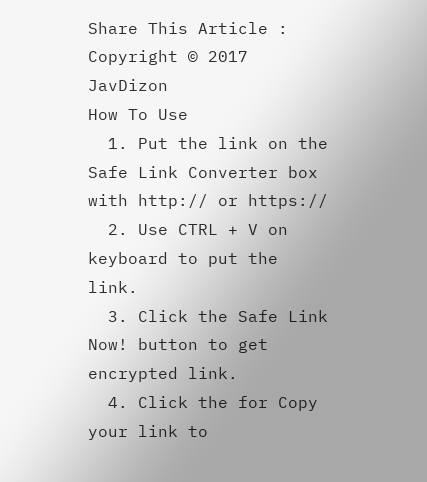Share This Article :
Copyright © 2017 JavDizon
How To Use
  1. Put the link on the Safe Link Converter box with http:// or https://
  2. Use CTRL + V on keyboard to put the link.
  3. Click the Safe Link Now! button to get encrypted link.
  4. Click the for Copy your link to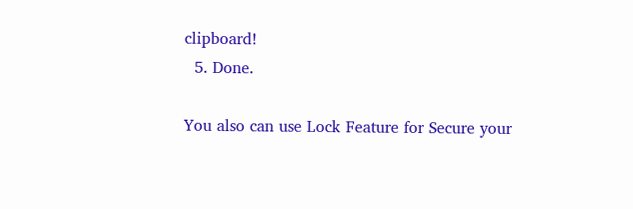clipboard!
  5. Done.

You also can use Lock Feature for Secure your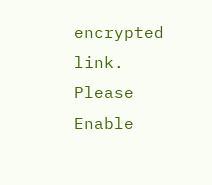encrypted link.
Please Enable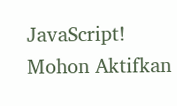JavaScript!
Mohon Aktifkan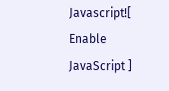Javascript![ Enable JavaScript ]